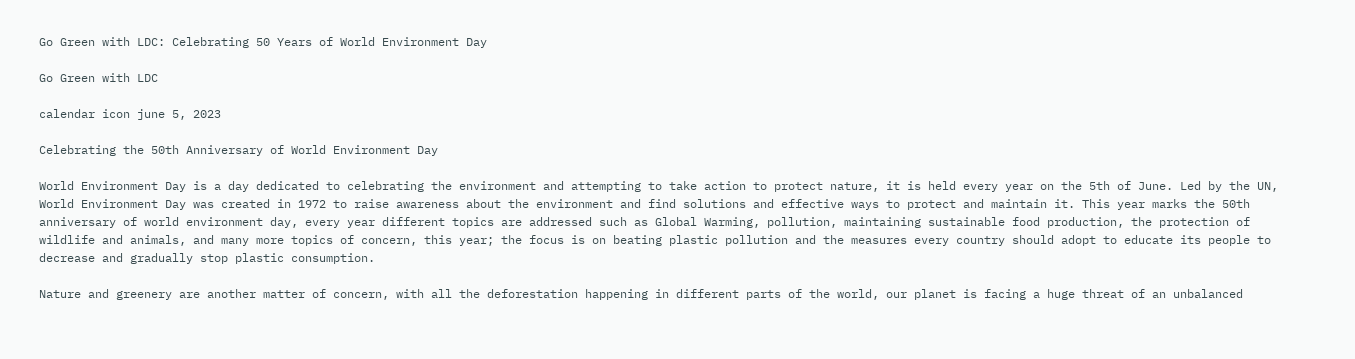Go Green with LDC: Celebrating 50 Years of World Environment Day

Go Green with LDC

calendar icon june 5, 2023

Celebrating the 50th Anniversary of World Environment Day

World Environment Day is a day dedicated to celebrating the environment and attempting to take action to protect nature, it is held every year on the 5th of June. Led by the UN, World Environment Day was created in 1972 to raise awareness about the environment and find solutions and effective ways to protect and maintain it. This year marks the 50th anniversary of world environment day, every year different topics are addressed such as Global Warming, pollution, maintaining sustainable food production, the protection of wildlife and animals, and many more topics of concern, this year; the focus is on beating plastic pollution and the measures every country should adopt to educate its people to decrease and gradually stop plastic consumption.

Nature and greenery are another matter of concern, with all the deforestation happening in different parts of the world, our planet is facing a huge threat of an unbalanced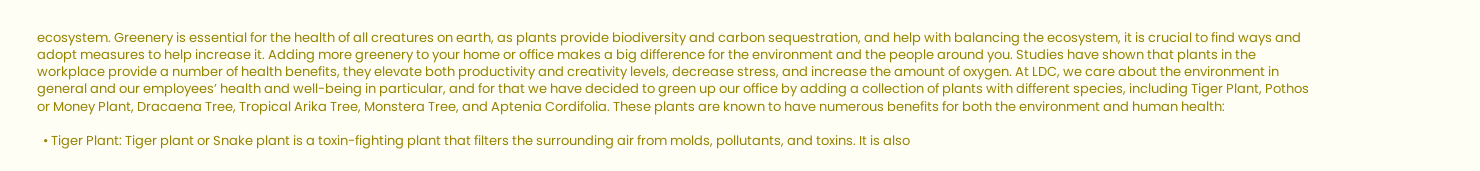ecosystem. Greenery is essential for the health of all creatures on earth, as plants provide biodiversity and carbon sequestration, and help with balancing the ecosystem, it is crucial to find ways and adopt measures to help increase it. Adding more greenery to your home or office makes a big difference for the environment and the people around you. Studies have shown that plants in the workplace provide a number of health benefits, they elevate both productivity and creativity levels, decrease stress, and increase the amount of oxygen. At LDC, we care about the environment in general and our employees’ health and well-being in particular, and for that we have decided to green up our office by adding a collection of plants with different species, including Tiger Plant, Pothos or Money Plant, Dracaena Tree, Tropical Arika Tree, Monstera Tree, and Aptenia Cordifolia. These plants are known to have numerous benefits for both the environment and human health:

  • Tiger Plant: Tiger plant or Snake plant is a toxin-fighting plant that filters the surrounding air from molds, pollutants, and toxins. It is also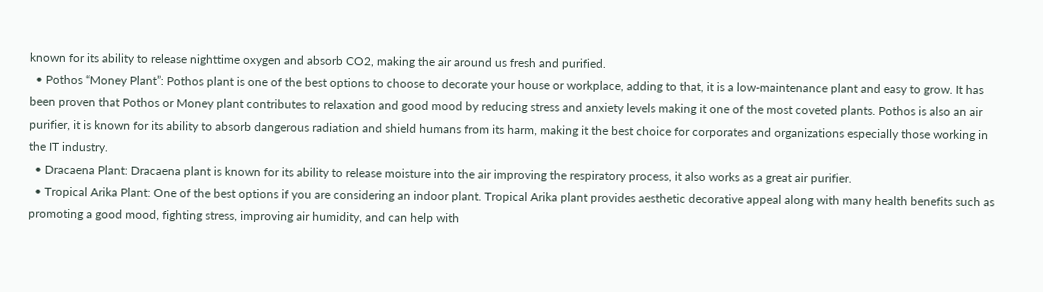known for its ability to release nighttime oxygen and absorb CO2, making the air around us fresh and purified.
  • Pothos “Money Plant”: Pothos plant is one of the best options to choose to decorate your house or workplace, adding to that, it is a low-maintenance plant and easy to grow. It has been proven that Pothos or Money plant contributes to relaxation and good mood by reducing stress and anxiety levels making it one of the most coveted plants. Pothos is also an air purifier, it is known for its ability to absorb dangerous radiation and shield humans from its harm, making it the best choice for corporates and organizations especially those working in the IT industry.
  • Dracaena Plant: Dracaena plant is known for its ability to release moisture into the air improving the respiratory process, it also works as a great air purifier.
  • Tropical Arika Plant: One of the best options if you are considering an indoor plant. Tropical Arika plant provides aesthetic decorative appeal along with many health benefits such as promoting a good mood, fighting stress, improving air humidity, and can help with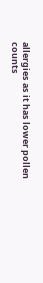allergies as it has lower pollen counts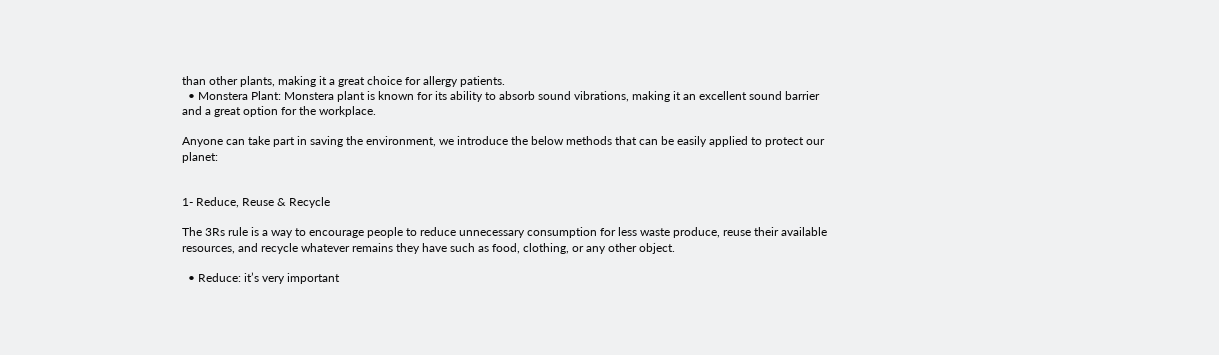than other plants, making it a great choice for allergy patients.
  • Monstera Plant: Monstera plant is known for its ability to absorb sound vibrations, making it an excellent sound barrier and a great option for the workplace.

Anyone can take part in saving the environment, we introduce the below methods that can be easily applied to protect our planet:


1- Reduce, Reuse & Recycle

The 3Rs rule is a way to encourage people to reduce unnecessary consumption for less waste produce, reuse their available resources, and recycle whatever remains they have such as food, clothing, or any other object.

  • Reduce: it’s very important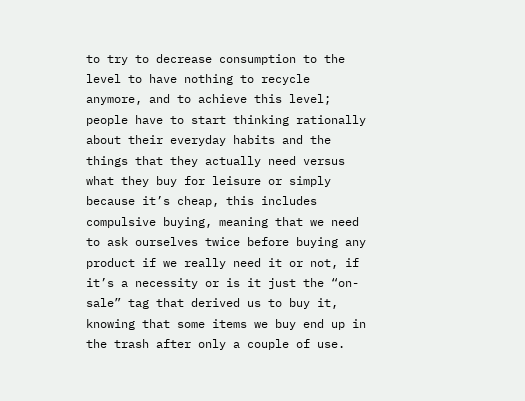to try to decrease consumption to the level to have nothing to recycle anymore, and to achieve this level; people have to start thinking rationally about their everyday habits and the things that they actually need versus what they buy for leisure or simply because it’s cheap, this includes compulsive buying, meaning that we need to ask ourselves twice before buying any product if we really need it or not, if it’s a necessity or is it just the “on-sale” tag that derived us to buy it, knowing that some items we buy end up in the trash after only a couple of use.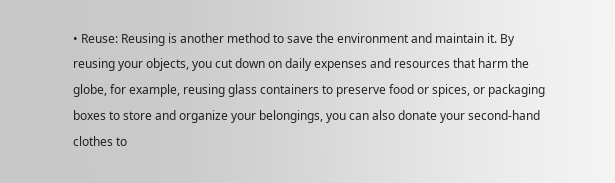• Reuse: Reusing is another method to save the environment and maintain it. By reusing your objects, you cut down on daily expenses and resources that harm the globe, for example, reusing glass containers to preserve food or spices, or packaging boxes to store and organize your belongings, you can also donate your second-hand clothes to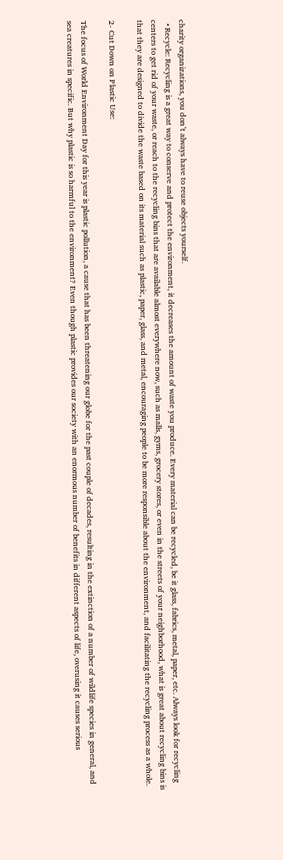charity organizations, you don’t always have to reuse objects yourself.
  • Recycle: Recycling is a great way to conserve and protect the environment, it decreases the amount of waste you produce. Every material can be recycled, be it glass, fabrics, metal, paper, etc. Always look for recycling centers to get rid of your waste, or reach to the recycling bins that are available almost everywhere now, such as malls, gyms, grocery stores, or even in the streets of your neighborhood, what is great about recycling bins is that they are designed to divide the waste based on its material such as plastic, paper, glass, and metal, encouraging people to be more responsible about the environment, and facilitating the recycling process as a whole.

2- Cut Down on Plastic Use:

The focus of World Environment Day for this year is plastic pollution, a cause that has been threatening our globe for the past couple of decades, resulting in the extinction of a number of wildlife species in general, and sea creatures in specific. But why plastic is so harmful to the environment? Even though plastic provides our society with an enormous number of benefits in different aspects of life, overusing it causes serious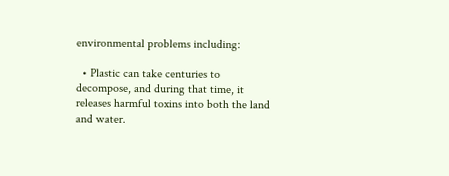environmental problems including:

  • Plastic can take centuries to decompose, and during that time, it releases harmful toxins into both the land and water.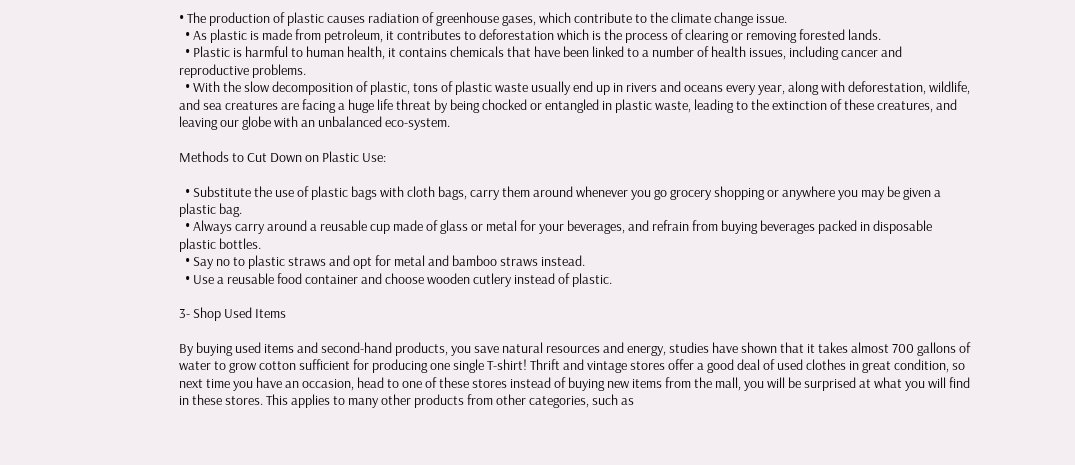• The production of plastic causes radiation of greenhouse gases, which contribute to the climate change issue.
  • As plastic is made from petroleum, it contributes to deforestation which is the process of clearing or removing forested lands.
  • Plastic is harmful to human health, it contains chemicals that have been linked to a number of health issues, including cancer and reproductive problems.
  • With the slow decomposition of plastic, tons of plastic waste usually end up in rivers and oceans every year, along with deforestation, wildlife, and sea creatures are facing a huge life threat by being chocked or entangled in plastic waste, leading to the extinction of these creatures, and leaving our globe with an unbalanced eco-system.

Methods to Cut Down on Plastic Use:

  • Substitute the use of plastic bags with cloth bags, carry them around whenever you go grocery shopping or anywhere you may be given a plastic bag.
  • Always carry around a reusable cup made of glass or metal for your beverages, and refrain from buying beverages packed in disposable plastic bottles.
  • Say no to plastic straws and opt for metal and bamboo straws instead.
  • Use a reusable food container and choose wooden cutlery instead of plastic.

3- Shop Used Items

By buying used items and second-hand products, you save natural resources and energy, studies have shown that it takes almost 700 gallons of water to grow cotton sufficient for producing one single T-shirt! Thrift and vintage stores offer a good deal of used clothes in great condition, so next time you have an occasion, head to one of these stores instead of buying new items from the mall, you will be surprised at what you will find in these stores. This applies to many other products from other categories, such as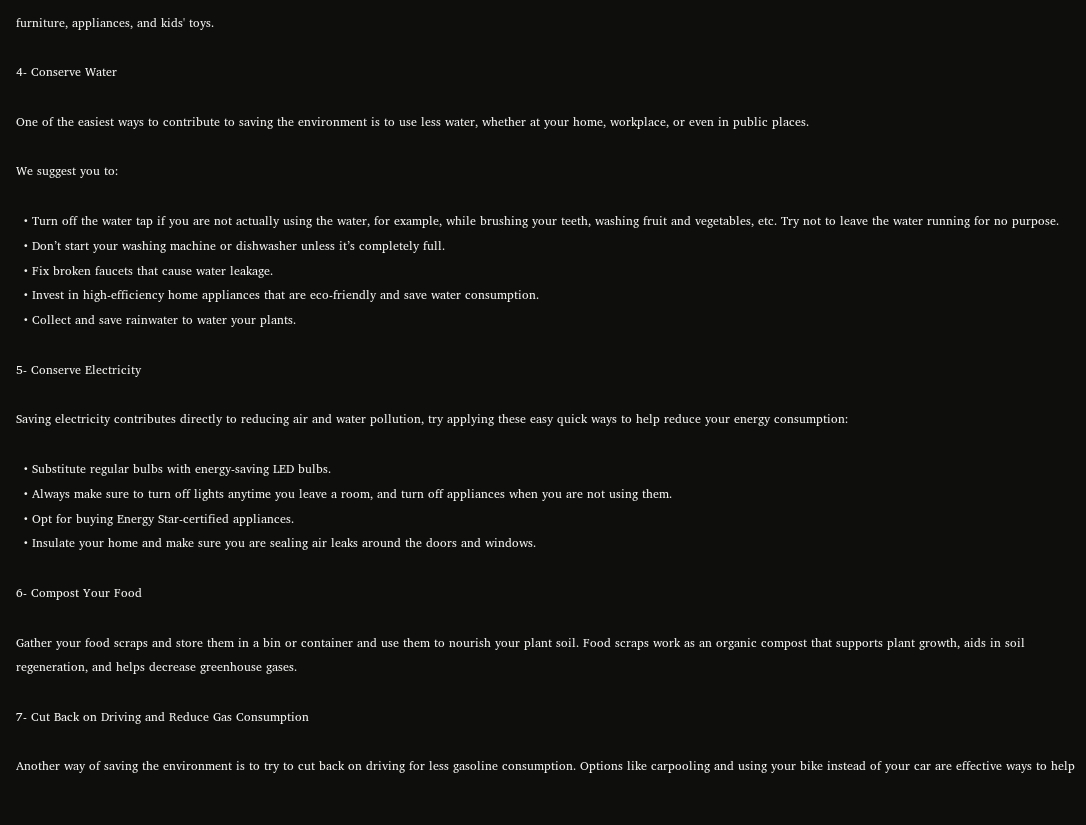furniture, appliances, and kids' toys.

4- Conserve Water

One of the easiest ways to contribute to saving the environment is to use less water, whether at your home, workplace, or even in public places.

We suggest you to:

  • Turn off the water tap if you are not actually using the water, for example, while brushing your teeth, washing fruit and vegetables, etc. Try not to leave the water running for no purpose.
  • Don’t start your washing machine or dishwasher unless it’s completely full.
  • Fix broken faucets that cause water leakage.
  • Invest in high-efficiency home appliances that are eco-friendly and save water consumption.
  • Collect and save rainwater to water your plants.

5- Conserve Electricity

Saving electricity contributes directly to reducing air and water pollution, try applying these easy quick ways to help reduce your energy consumption:

  • Substitute regular bulbs with energy-saving LED bulbs.
  • Always make sure to turn off lights anytime you leave a room, and turn off appliances when you are not using them.
  • Opt for buying Energy Star-certified appliances.
  • Insulate your home and make sure you are sealing air leaks around the doors and windows.

6- Compost Your Food

Gather your food scraps and store them in a bin or container and use them to nourish your plant soil. Food scraps work as an organic compost that supports plant growth, aids in soil regeneration, and helps decrease greenhouse gases.

7- Cut Back on Driving and Reduce Gas Consumption

Another way of saving the environment is to try to cut back on driving for less gasoline consumption. Options like carpooling and using your bike instead of your car are effective ways to help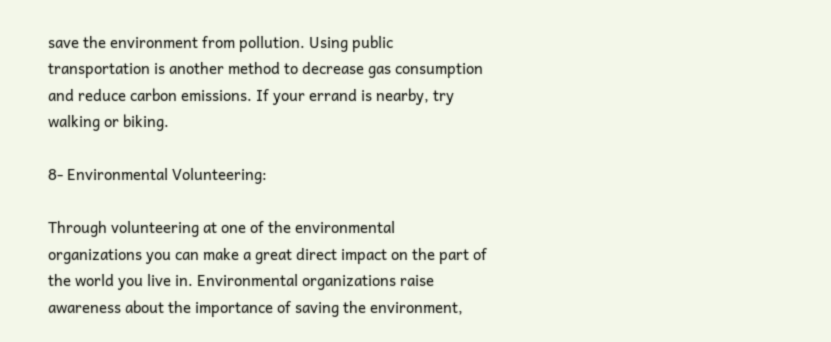save the environment from pollution. Using public transportation is another method to decrease gas consumption and reduce carbon emissions. If your errand is nearby, try walking or biking.

8- Environmental Volunteering:

Through volunteering at one of the environmental organizations you can make a great direct impact on the part of the world you live in. Environmental organizations raise awareness about the importance of saving the environment,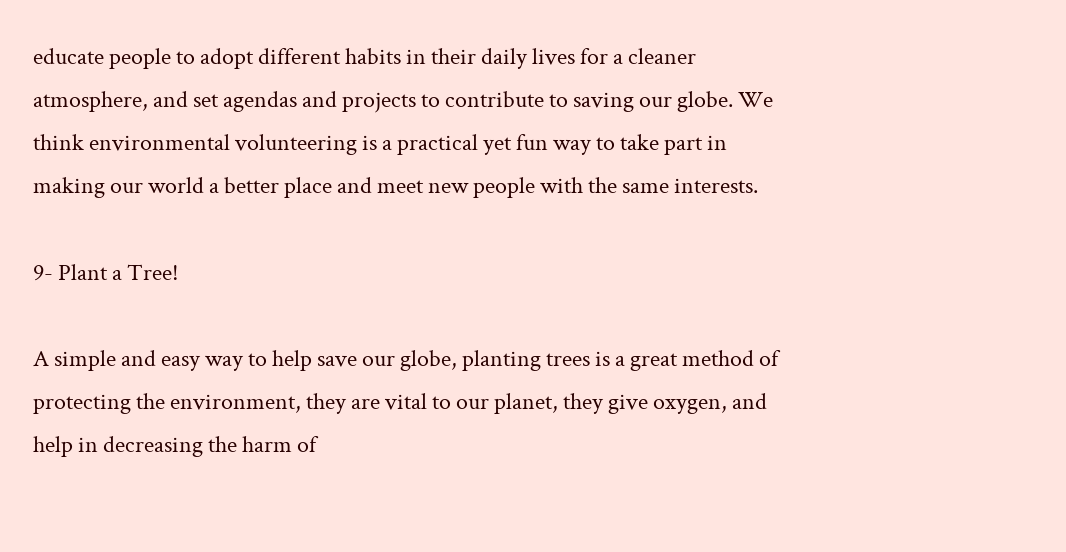educate people to adopt different habits in their daily lives for a cleaner atmosphere, and set agendas and projects to contribute to saving our globe. We think environmental volunteering is a practical yet fun way to take part in making our world a better place and meet new people with the same interests.

9- Plant a Tree!

A simple and easy way to help save our globe, planting trees is a great method of protecting the environment, they are vital to our planet, they give oxygen, and help in decreasing the harm of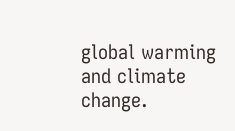global warming and climate change.